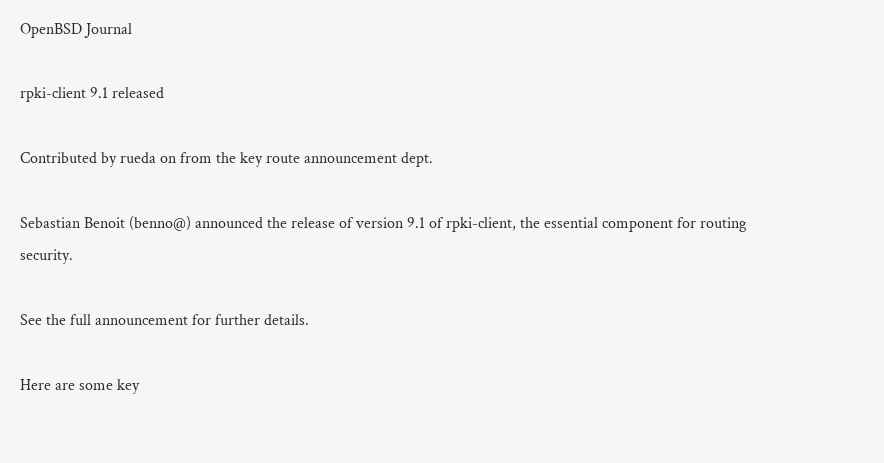OpenBSD Journal

rpki-client 9.1 released

Contributed by rueda on from the key route announcement dept.

Sebastian Benoit (benno@) announced the release of version 9.1 of rpki-client, the essential component for routing security.

See the full announcement for further details.

Here are some key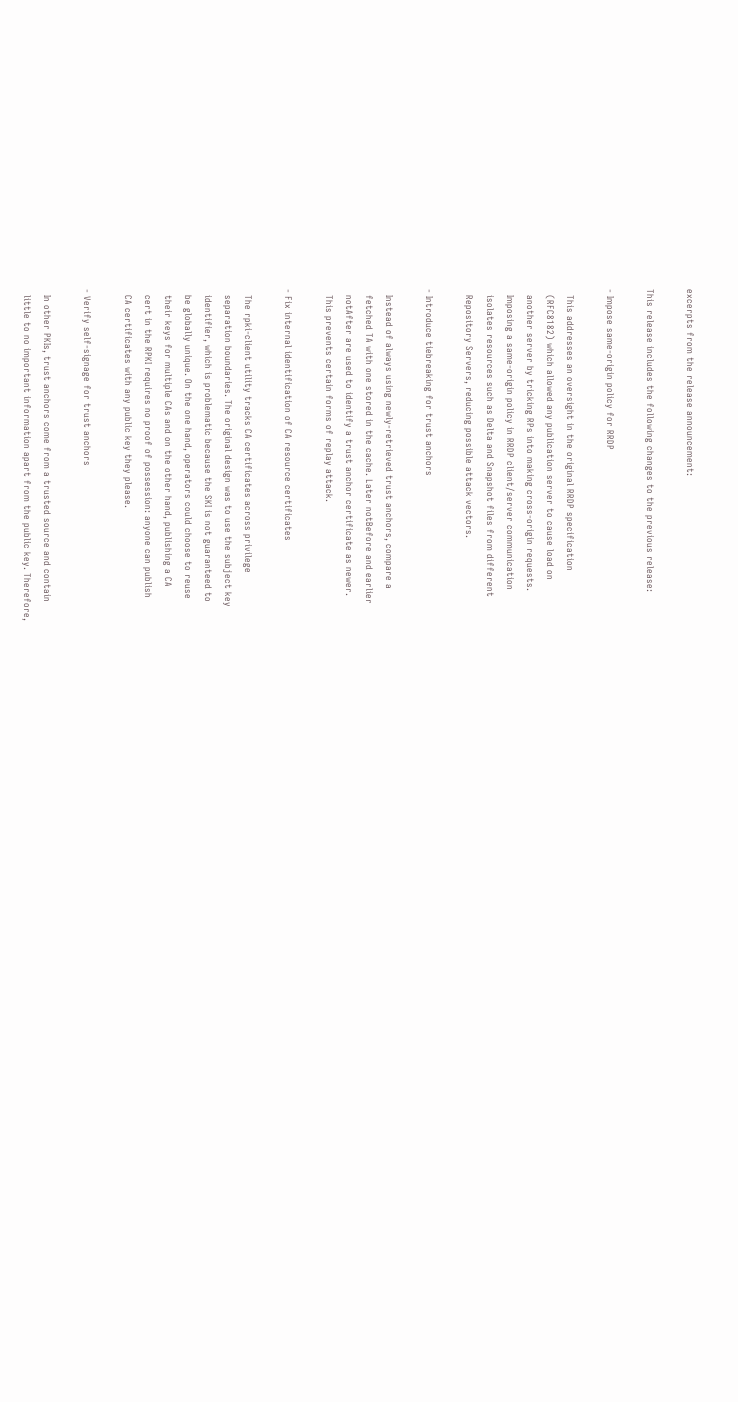excerpts from the release announcement:

This release includes the following changes to the previous release:

- Impose same-origin policy for RRDP

  This addresses an oversight in the original RRDP specification
  (RFC8182) which allowed any publication server to cause load on
  another server by tricking RPs into making cross-origin requests.
  Imposing a same-origin policy in RRDP client/server communication
  isolates resources such as Delta and Snapshot files from different
  Repository Servers, reducing possible attack vectors.

- Introduce tiebreaking for trust anchors

  Instead of always using newly-retrieved trust anchors, compare a
  fetched TA with one stored in the cache. Later notBefore and earlier
  notAfter are used to identify a trust anchor certificate as newer.
  This prevents certain forms of replay attack.

- Fix internal identification of CA resource certificates

  The rpki-client utility tracks CA certificates across privilege
  separation boundaries. The original design was to use the subject key
  identifier, which is problematic because the SKI is not guaranteed to
  be globally unique. On the one hand, operators could choose to reuse
  their keys for multiple CAs and on the other hand, publishing a CA
  cert in the RPKI requires no proof of possession: anyone can publish
  CA certificates with any public key they please.

- Verify self-signage for trust anchors

  In other PKIs, trust anchors come from a trusted source and contain
  little to no important information apart from the public key. Therefore,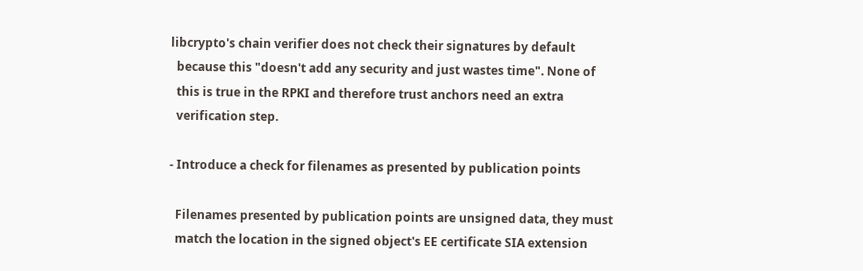libcrypto's chain verifier does not check their signatures by default
  because this "doesn't add any security and just wastes time". None of
  this is true in the RPKI and therefore trust anchors need an extra
  verification step.

- Introduce a check for filenames as presented by publication points

  Filenames presented by publication points are unsigned data, they must
  match the location in the signed object's EE certificate SIA extension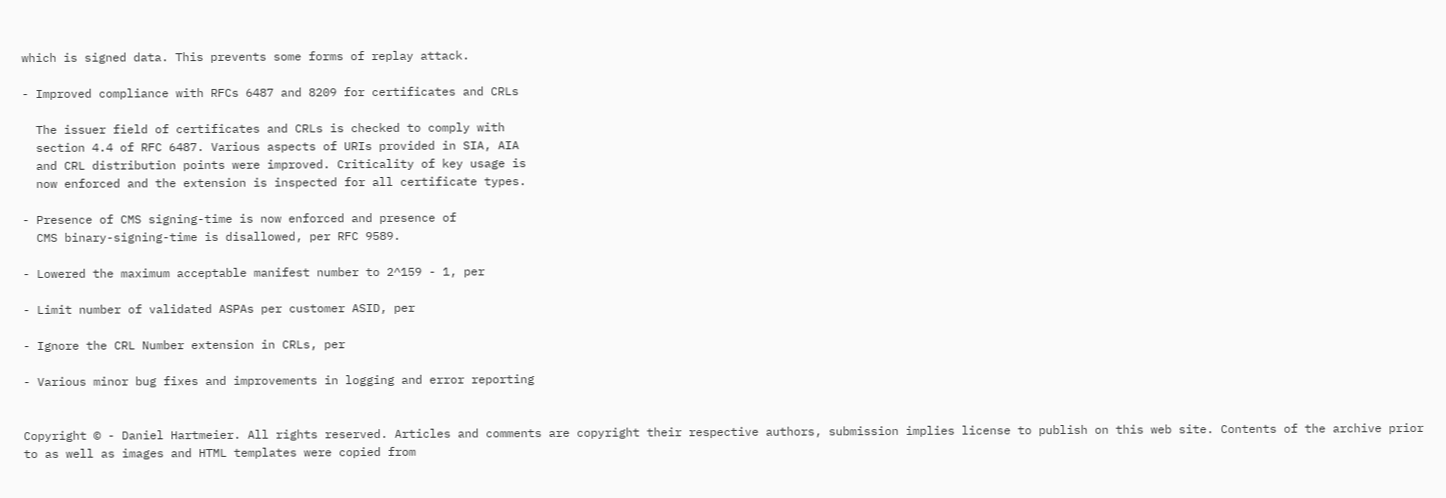which is signed data. This prevents some forms of replay attack.

- Improved compliance with RFCs 6487 and 8209 for certificates and CRLs

  The issuer field of certificates and CRLs is checked to comply with
  section 4.4 of RFC 6487. Various aspects of URIs provided in SIA, AIA
  and CRL distribution points were improved. Criticality of key usage is
  now enforced and the extension is inspected for all certificate types.

- Presence of CMS signing-time is now enforced and presence of
  CMS binary-signing-time is disallowed, per RFC 9589.

- Lowered the maximum acceptable manifest number to 2^159 - 1, per

- Limit number of validated ASPAs per customer ASID, per

- Ignore the CRL Number extension in CRLs, per

- Various minor bug fixes and improvements in logging and error reporting


Copyright © - Daniel Hartmeier. All rights reserved. Articles and comments are copyright their respective authors, submission implies license to publish on this web site. Contents of the archive prior to as well as images and HTML templates were copied from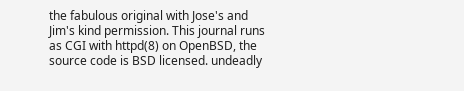the fabulous original with Jose's and Jim's kind permission. This journal runs as CGI with httpd(8) on OpenBSD, the source code is BSD licensed. undeadly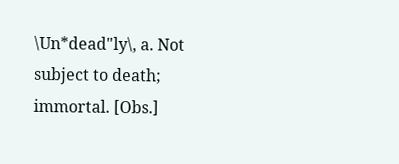\Un*dead"ly\, a. Not subject to death; immortal. [Obs.]